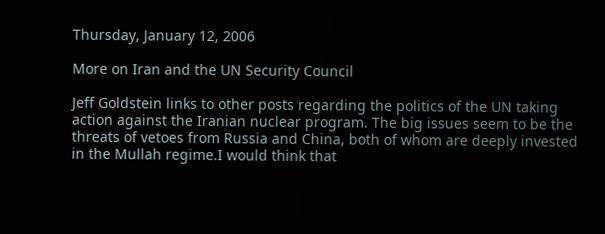Thursday, January 12, 2006

More on Iran and the UN Security Council

Jeff Goldstein links to other posts regarding the politics of the UN taking action against the Iranian nuclear program. The big issues seem to be the threats of vetoes from Russia and China, both of whom are deeply invested in the Mullah regime.I would think that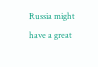Russia might have a great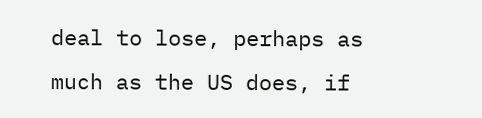deal to lose, perhaps as much as the US does, if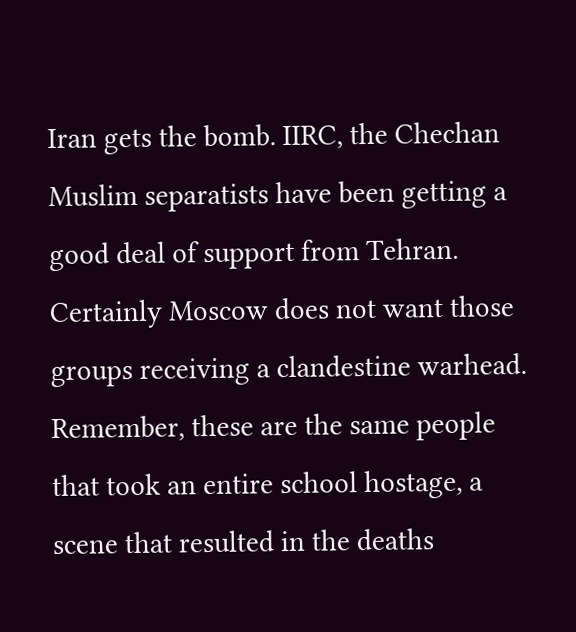Iran gets the bomb. IIRC, the Chechan Muslim separatists have been getting a good deal of support from Tehran. Certainly Moscow does not want those groups receiving a clandestine warhead. Remember, these are the same people that took an entire school hostage, a scene that resulted in the deaths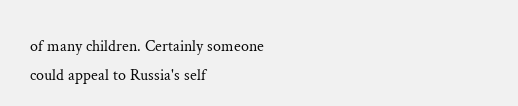of many children. Certainly someone could appeal to Russia's self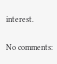interest.

No comments: